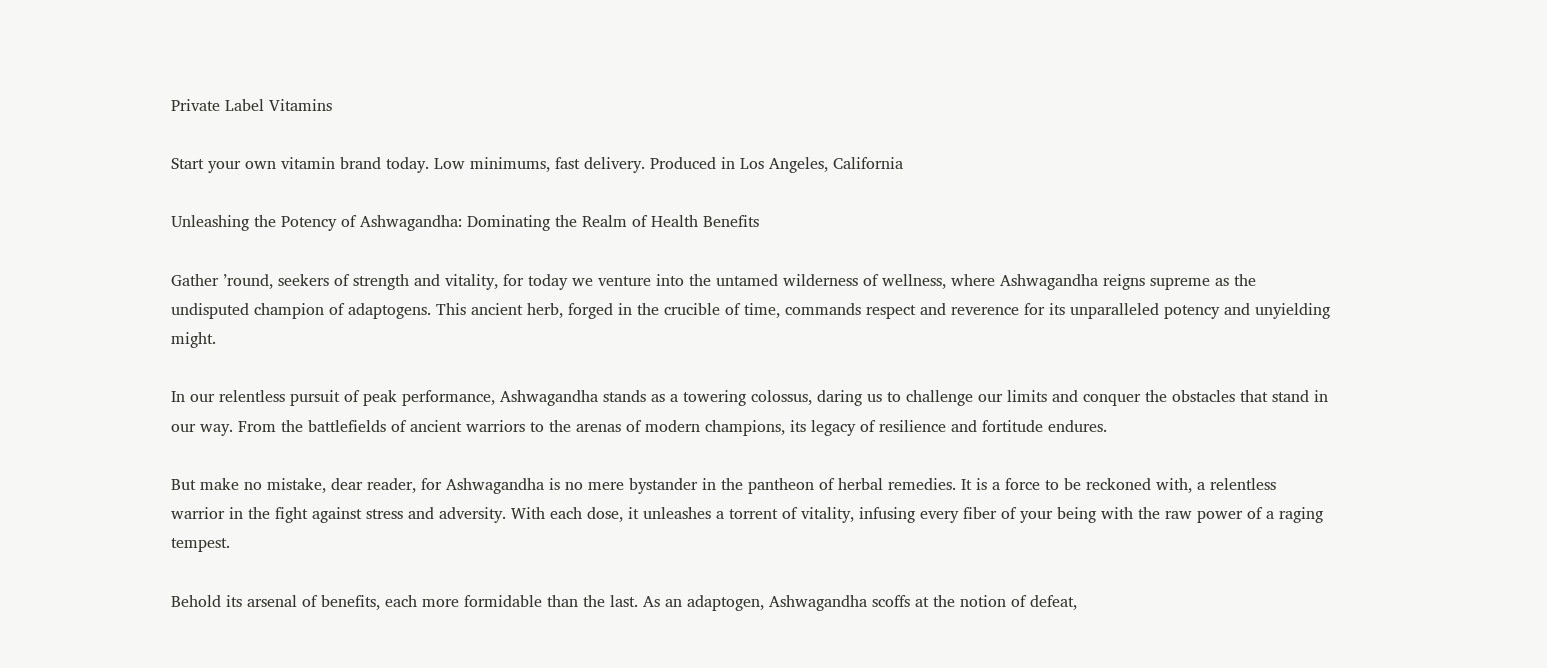Private Label Vitamins

Start your own vitamin brand today. Low minimums, fast delivery. Produced in Los Angeles, California

Unleashing the Potency of Ashwagandha: Dominating the Realm of Health Benefits

Gather ’round, seekers of strength and vitality, for today we venture into the untamed wilderness of wellness, where Ashwagandha reigns supreme as the undisputed champion of adaptogens. This ancient herb, forged in the crucible of time, commands respect and reverence for its unparalleled potency and unyielding might.

In our relentless pursuit of peak performance, Ashwagandha stands as a towering colossus, daring us to challenge our limits and conquer the obstacles that stand in our way. From the battlefields of ancient warriors to the arenas of modern champions, its legacy of resilience and fortitude endures.

But make no mistake, dear reader, for Ashwagandha is no mere bystander in the pantheon of herbal remedies. It is a force to be reckoned with, a relentless warrior in the fight against stress and adversity. With each dose, it unleashes a torrent of vitality, infusing every fiber of your being with the raw power of a raging tempest.

Behold its arsenal of benefits, each more formidable than the last. As an adaptogen, Ashwagandha scoffs at the notion of defeat,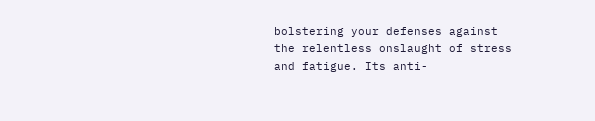bolstering your defenses against the relentless onslaught of stress and fatigue. Its anti-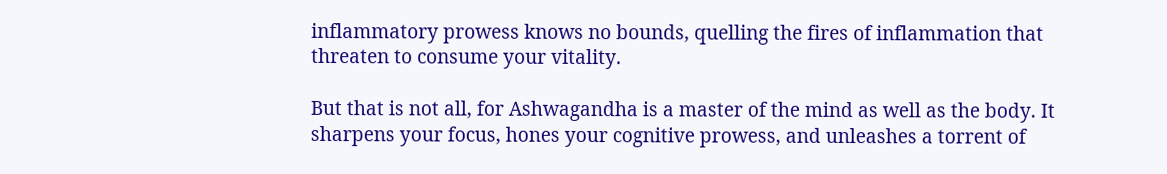inflammatory prowess knows no bounds, quelling the fires of inflammation that threaten to consume your vitality.

But that is not all, for Ashwagandha is a master of the mind as well as the body. It sharpens your focus, hones your cognitive prowess, and unleashes a torrent of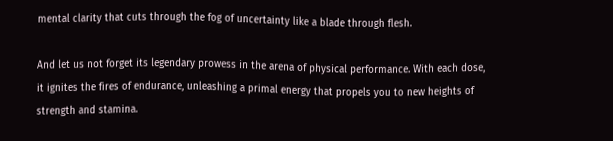mental clarity that cuts through the fog of uncertainty like a blade through flesh.

And let us not forget its legendary prowess in the arena of physical performance. With each dose, it ignites the fires of endurance, unleashing a primal energy that propels you to new heights of strength and stamina.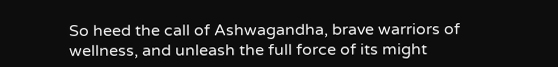So heed the call of Ashwagandha, brave warriors of wellness, and unleash the full force of its might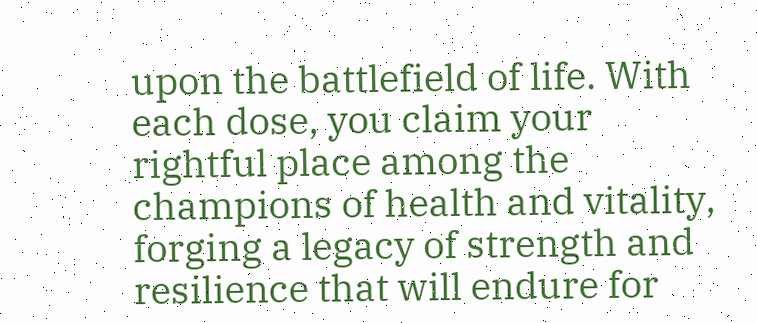upon the battlefield of life. With each dose, you claim your rightful place among the champions of health and vitality, forging a legacy of strength and resilience that will endure for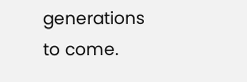generations to come.